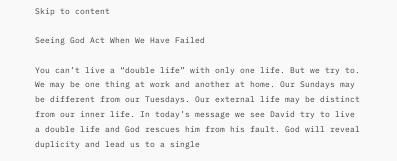Skip to content

Seeing God Act When We Have Failed

You can’t live a “double life” with only one life. But we try to. We may be one thing at work and another at home. Our Sundays may be different from our Tuesdays. Our external life may be distinct from our inner life. In today’s message we see David try to live a double life and God rescues him from his fault. God will reveal duplicity and lead us to a single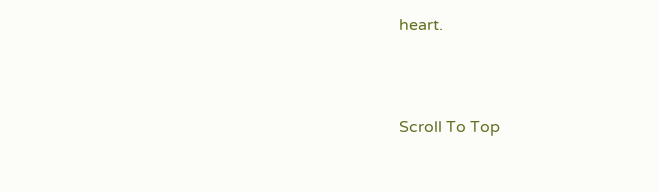heart.



Scroll To Top